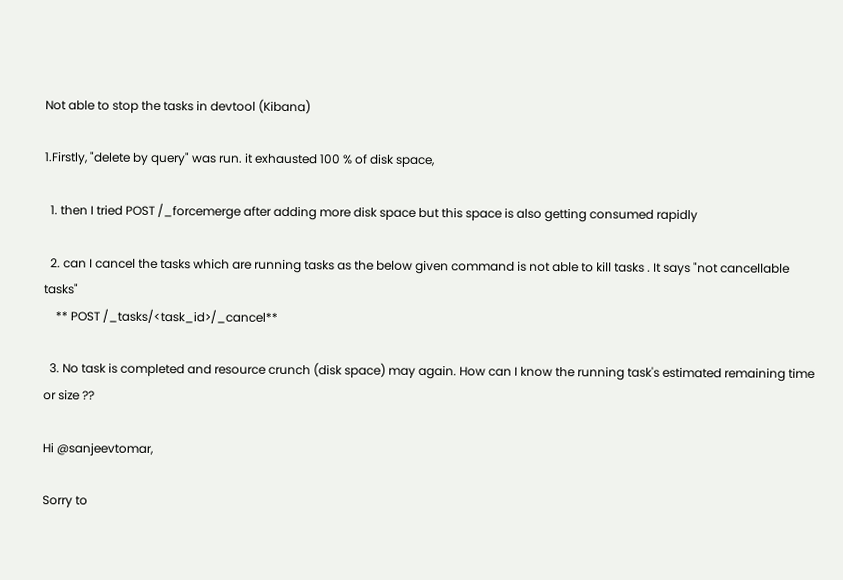Not able to stop the tasks in devtool (Kibana)

1.Firstly, "delete by query" was run. it exhausted 100 % of disk space,

  1. then I tried POST /_forcemerge after adding more disk space but this space is also getting consumed rapidly

  2. can I cancel the tasks which are running tasks as the below given command is not able to kill tasks . It says "not cancellable tasks"
    ** POST /_tasks/<task_id>/_cancel**

  3. No task is completed and resource crunch (disk space) may again. How can I know the running task's estimated remaining time or size ??

Hi @sanjeevtomar,

Sorry to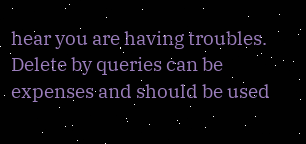hear you are having troubles. Delete by queries can be expenses and should be used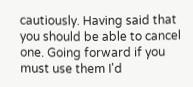cautiously. Having said that you should be able to cancel one. Going forward if you must use them I'd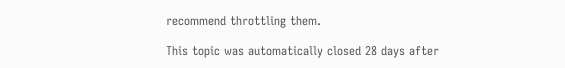recommend throttling them.

This topic was automatically closed 28 days after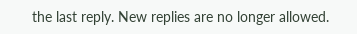the last reply. New replies are no longer allowed.